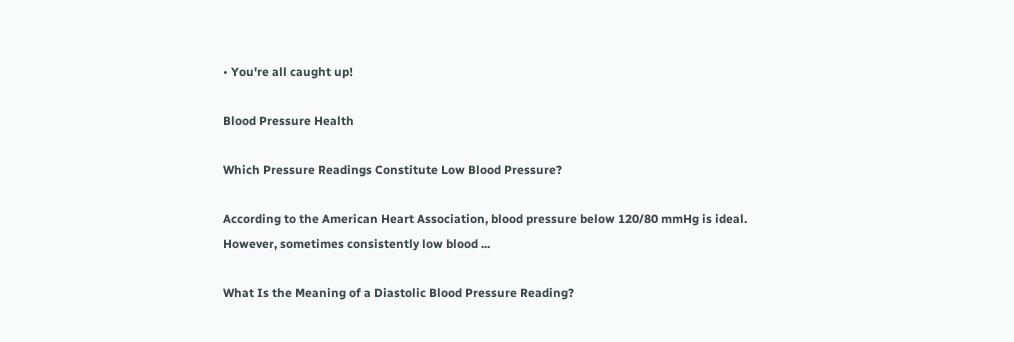• You're all caught up!

Blood Pressure Health

Which Pressure Readings Constitute Low Blood Pressure?

According to the American Heart Association, blood pressure below 120/80 mmHg is ideal. However, sometimes consistently low blood ...

What Is the Meaning of a Diastolic Blood Pressure Reading?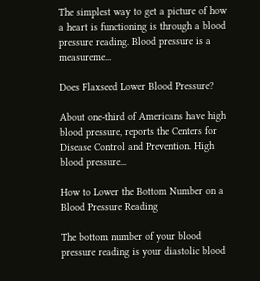The simplest way to get a picture of how a heart is functioning is through a blood pressure reading. Blood pressure is a measureme...

Does Flaxseed Lower Blood Pressure?

About one-third of Americans have high blood pressure, reports the Centers for Disease Control and Prevention. High blood pressure...

How to Lower the Bottom Number on a Blood Pressure Reading

The bottom number of your blood pressure reading is your diastolic blood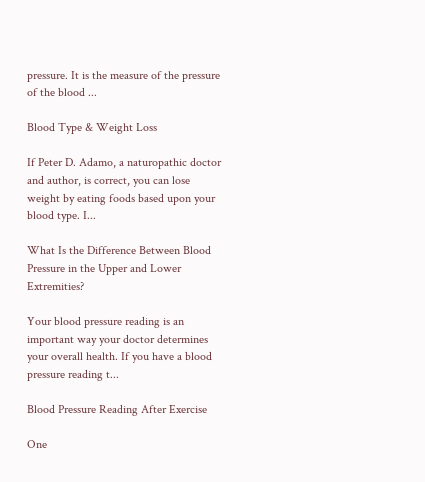pressure. It is the measure of the pressure of the blood ...

Blood Type & Weight Loss

If Peter D. Adamo, a naturopathic doctor and author, is correct, you can lose weight by eating foods based upon your blood type. I...

What Is the Difference Between Blood Pressure in the Upper and Lower Extremities?

Your blood pressure reading is an important way your doctor determines your overall health. If you have a blood pressure reading t...

Blood Pressure Reading After Exercise

One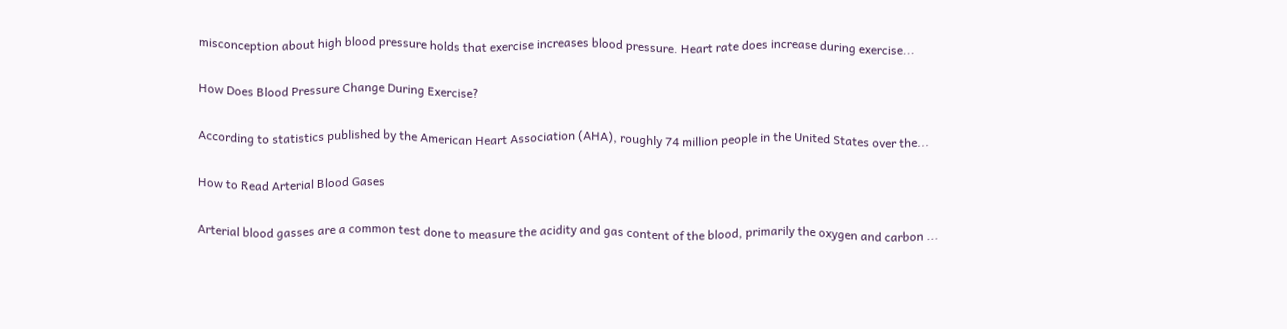misconception about high blood pressure holds that exercise increases blood pressure. Heart rate does increase during exercise...

How Does Blood Pressure Change During Exercise?

According to statistics published by the American Heart Association (AHA), roughly 74 million people in the United States over the...

How to Read Arterial Blood Gases

Arterial blood gasses are a common test done to measure the acidity and gas content of the blood, primarily the oxygen and carbon ...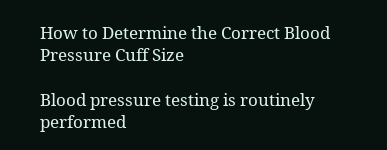How to Determine the Correct Blood Pressure Cuff Size

Blood pressure testing is routinely performed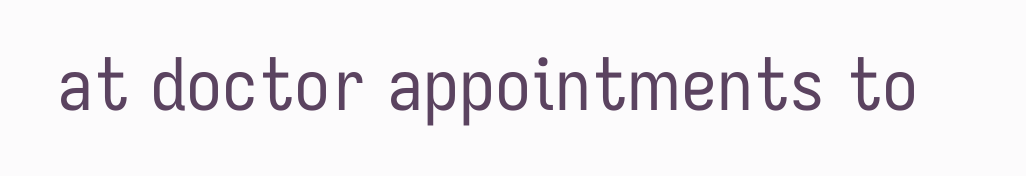at doctor appointments to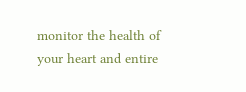monitor the health of your heart and entire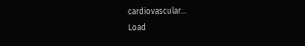cardiovascular...
Load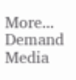More...
Demand Media